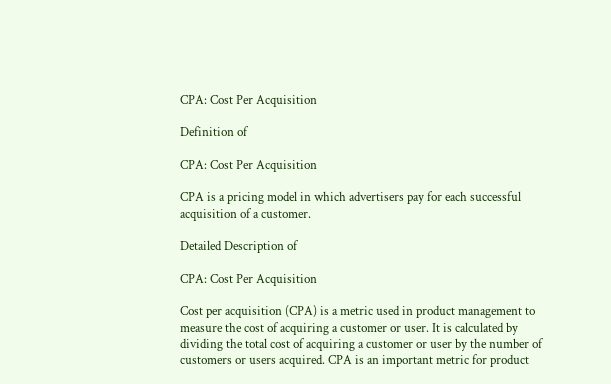CPA: Cost Per Acquisition

Definition of

CPA: Cost Per Acquisition

CPA is a pricing model in which advertisers pay for each successful acquisition of a customer.

Detailed Description of

CPA: Cost Per Acquisition

Cost per acquisition (CPA) is a metric used in product management to measure the cost of acquiring a customer or user. It is calculated by dividing the total cost of acquiring a customer or user by the number of customers or users acquired. CPA is an important metric for product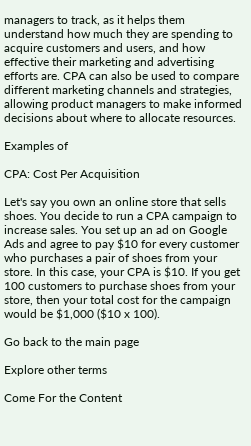managers to track, as it helps them understand how much they are spending to acquire customers and users, and how effective their marketing and advertising efforts are. CPA can also be used to compare different marketing channels and strategies, allowing product managers to make informed decisions about where to allocate resources.

Examples of

CPA: Cost Per Acquisition

Let's say you own an online store that sells shoes. You decide to run a CPA campaign to increase sales. You set up an ad on Google Ads and agree to pay $10 for every customer who purchases a pair of shoes from your store. In this case, your CPA is $10. If you get 100 customers to purchase shoes from your store, then your total cost for the campaign would be $1,000 ($10 x 100).

Go back to the main page

Explore other terms

Come For the Content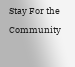Stay For the Community